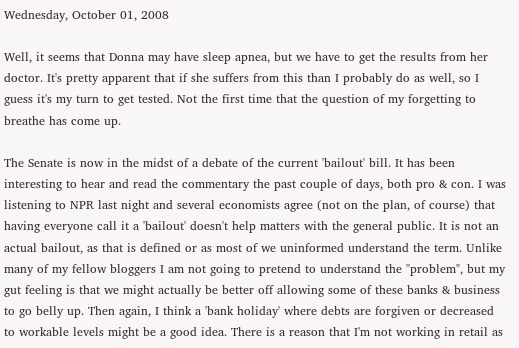Wednesday, October 01, 2008

Well, it seems that Donna may have sleep apnea, but we have to get the results from her doctor. It's pretty apparent that if she suffers from this than I probably do as well, so I guess it's my turn to get tested. Not the first time that the question of my forgetting to breathe has come up.

The Senate is now in the midst of a debate of the current 'bailout' bill. It has been interesting to hear and read the commentary the past couple of days, both pro & con. I was listening to NPR last night and several economists agree (not on the plan, of course) that having everyone call it a 'bailout' doesn't help matters with the general public. It is not an actual bailout, as that is defined or as most of we uninformed understand the term. Unlike many of my fellow bloggers I am not going to pretend to understand the "problem", but my gut feeling is that we might actually be better off allowing some of these banks & business to go belly up. Then again, I think a 'bank holiday' where debts are forgiven or decreased to workable levels might be a good idea. There is a reason that I'm not working in retail as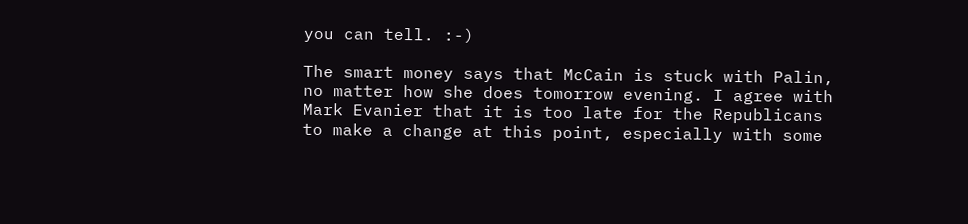you can tell. :-)

The smart money says that McCain is stuck with Palin, no matter how she does tomorrow evening. I agree with Mark Evanier that it is too late for the Republicans to make a change at this point, especially with some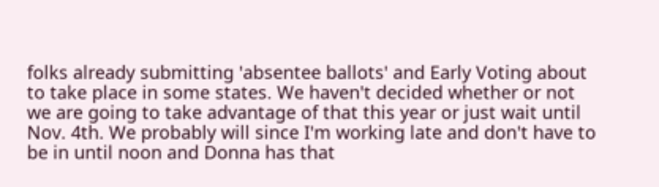folks already submitting 'absentee ballots' and Early Voting about to take place in some states. We haven't decided whether or not we are going to take advantage of that this year or just wait until Nov. 4th. We probably will since I'm working late and don't have to be in until noon and Donna has that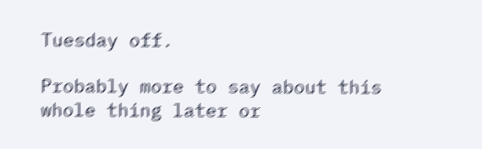Tuesday off.

Probably more to say about this whole thing later or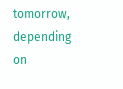tomorrow, depending on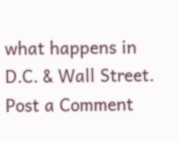what happens in D.C. & Wall Street.
Post a Comment